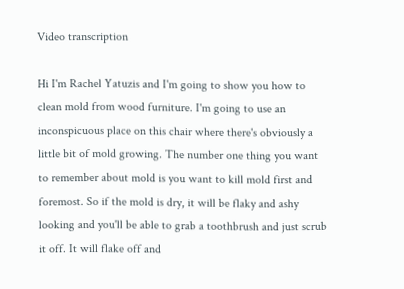Video transcription

Hi I'm Rachel Yatuzis and I'm going to show you how to clean mold from wood furniture. I'm going to use an inconspicuous place on this chair where there's obviously a little bit of mold growing. The number one thing you want to remember about mold is you want to kill mold first and foremost. So if the mold is dry, it will be flaky and ashy looking and you'll be able to grab a toothbrush and just scrub it off. It will flake off and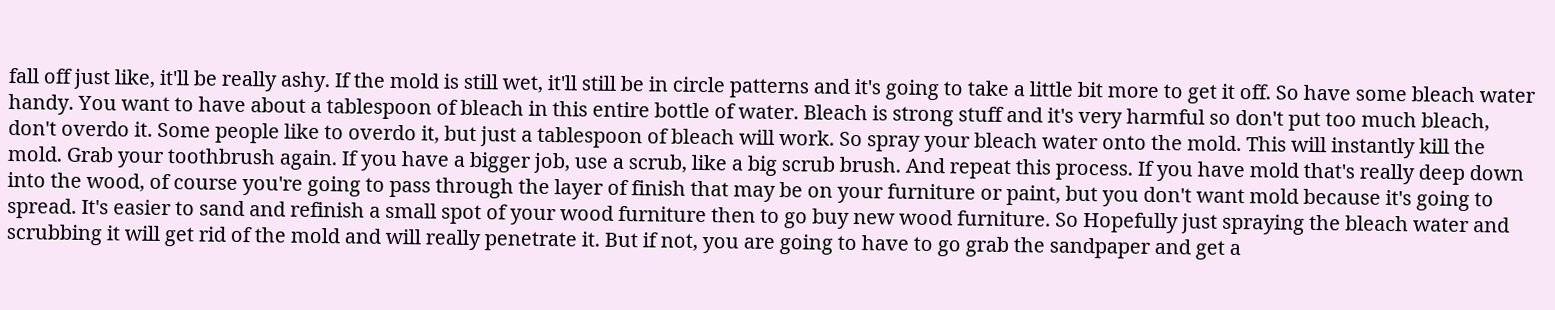fall off just like, it'll be really ashy. If the mold is still wet, it'll still be in circle patterns and it's going to take a little bit more to get it off. So have some bleach water handy. You want to have about a tablespoon of bleach in this entire bottle of water. Bleach is strong stuff and it's very harmful so don't put too much bleach, don't overdo it. Some people like to overdo it, but just a tablespoon of bleach will work. So spray your bleach water onto the mold. This will instantly kill the mold. Grab your toothbrush again. If you have a bigger job, use a scrub, like a big scrub brush. And repeat this process. If you have mold that's really deep down into the wood, of course you're going to pass through the layer of finish that may be on your furniture or paint, but you don't want mold because it's going to spread. It's easier to sand and refinish a small spot of your wood furniture then to go buy new wood furniture. So Hopefully just spraying the bleach water and scrubbing it will get rid of the mold and will really penetrate it. But if not, you are going to have to go grab the sandpaper and get a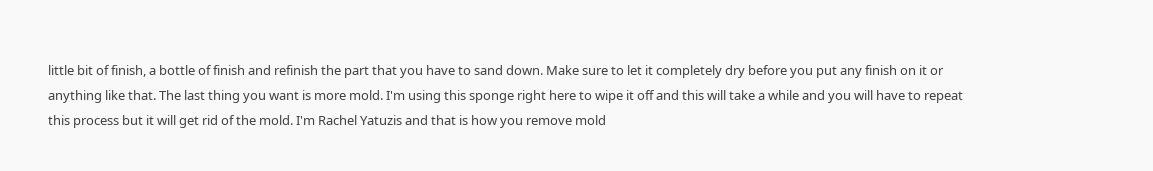little bit of finish, a bottle of finish and refinish the part that you have to sand down. Make sure to let it completely dry before you put any finish on it or anything like that. The last thing you want is more mold. I'm using this sponge right here to wipe it off and this will take a while and you will have to repeat this process but it will get rid of the mold. I'm Rachel Yatuzis and that is how you remove mold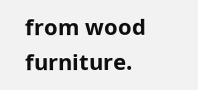from wood furniture.